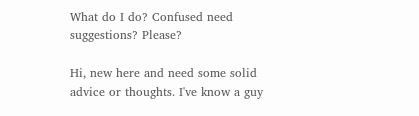What do I do? Confused need suggestions? Please?

Hi, new here and need some solid advice or thoughts. I've know a guy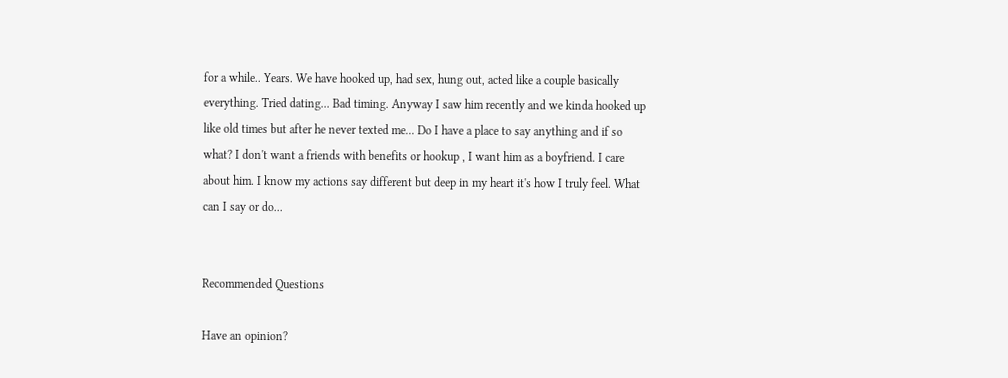for a while.. Years. We have hooked up, had sex, hung out, acted like a couple basically everything. Tried dating... Bad timing. Anyway I saw him recently and we kinda hooked up like old times but after he never texted me... Do I have a place to say anything and if so what? I don't want a friends with benefits or hookup , I want him as a boyfriend. I care about him. I know my actions say different but deep in my heart it's how I truly feel. What can I say or do...


Recommended Questions

Have an opinion?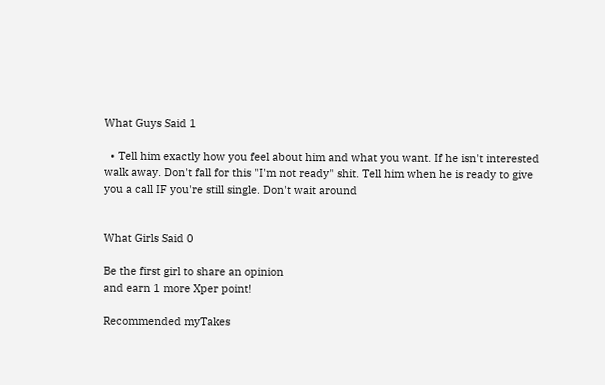What Guys Said 1

  • Tell him exactly how you feel about him and what you want. If he isn't interested walk away. Don't fall for this "I'm not ready" shit. Tell him when he is ready to give you a call IF you're still single. Don't wait around


What Girls Said 0

Be the first girl to share an opinion
and earn 1 more Xper point!

Recommended myTakes